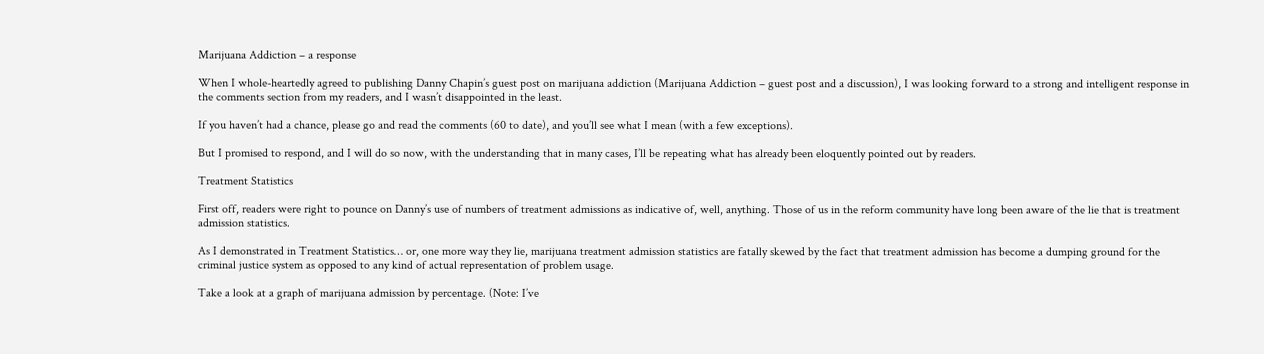Marijuana Addiction – a response

When I whole-heartedly agreed to publishing Danny Chapin’s guest post on marijuana addiction (Marijuana Addiction – guest post and a discussion), I was looking forward to a strong and intelligent response in the comments section from my readers, and I wasn’t disappointed in the least.

If you haven’t had a chance, please go and read the comments (60 to date), and you’ll see what I mean (with a few exceptions).

But I promised to respond, and I will do so now, with the understanding that in many cases, I’ll be repeating what has already been eloquently pointed out by readers.

Treatment Statistics

First off, readers were right to pounce on Danny’s use of numbers of treatment admissions as indicative of, well, anything. Those of us in the reform community have long been aware of the lie that is treatment admission statistics.

As I demonstrated in Treatment Statistics… or, one more way they lie, marijuana treatment admission statistics are fatally skewed by the fact that treatment admission has become a dumping ground for the criminal justice system as opposed to any kind of actual representation of problem usage.

Take a look at a graph of marijuana admission by percentage. (Note: I’ve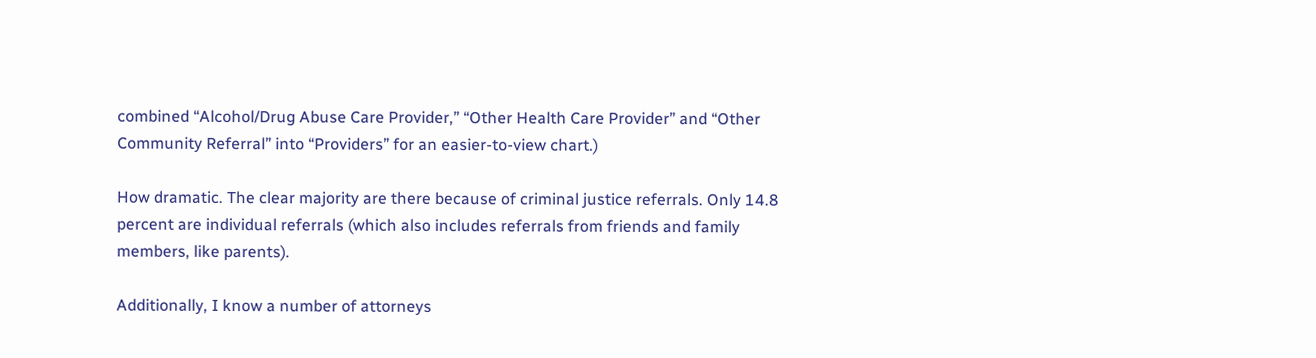combined “Alcohol/Drug Abuse Care Provider,” “Other Health Care Provider” and “Other Community Referral” into “Providers” for an easier-to-view chart.)

How dramatic. The clear majority are there because of criminal justice referrals. Only 14.8 percent are individual referrals (which also includes referrals from friends and family members, like parents).

Additionally, I know a number of attorneys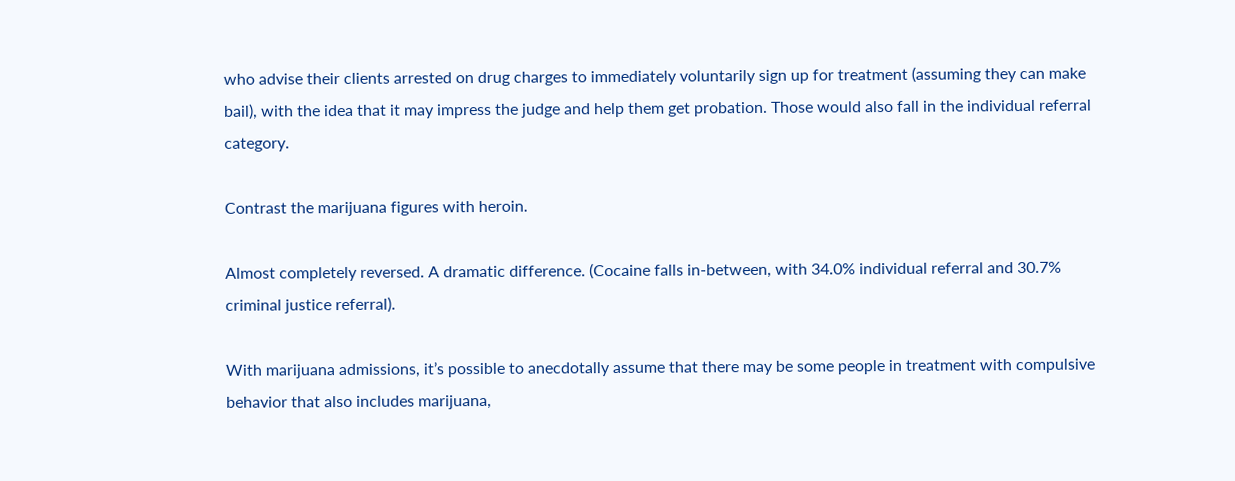who advise their clients arrested on drug charges to immediately voluntarily sign up for treatment (assuming they can make bail), with the idea that it may impress the judge and help them get probation. Those would also fall in the individual referral category.

Contrast the marijuana figures with heroin.

Almost completely reversed. A dramatic difference. (Cocaine falls in-between, with 34.0% individual referral and 30.7% criminal justice referral).

With marijuana admissions, it’s possible to anecdotally assume that there may be some people in treatment with compulsive behavior that also includes marijuana,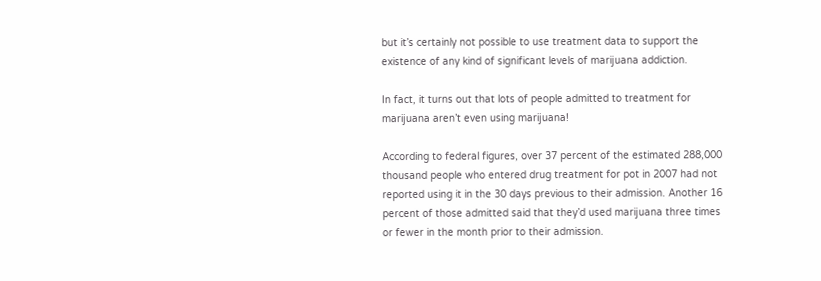but it’s certainly not possible to use treatment data to support the existence of any kind of significant levels of marijuana addiction.

In fact, it turns out that lots of people admitted to treatment for marijuana aren’t even using marijuana!

According to federal figures, over 37 percent of the estimated 288,000 thousand people who entered drug treatment for pot in 2007 had not reported using it in the 30 days previous to their admission. Another 16 percent of those admitted said that they’d used marijuana three times or fewer in the month prior to their admission.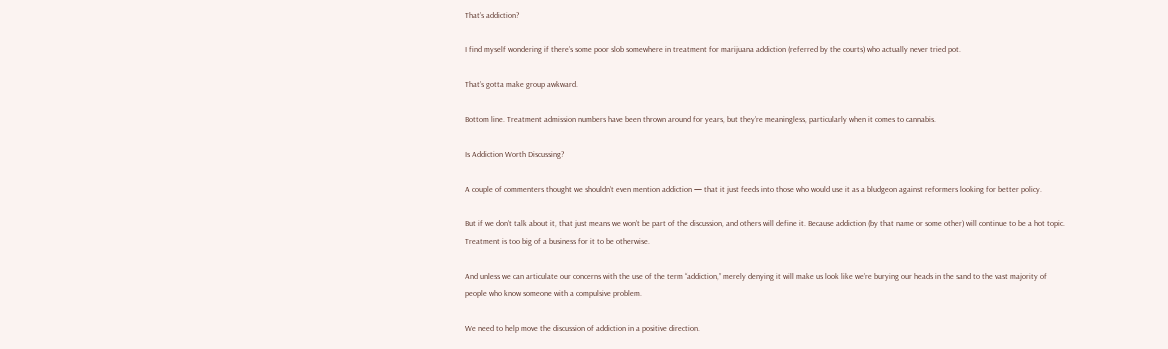That’s addiction?

I find myself wondering if there’s some poor slob somewhere in treatment for marijuana addiction (referred by the courts) who actually never tried pot.

That’s gotta make group awkward.

Bottom line. Treatment admission numbers have been thrown around for years, but they’re meaningless, particularly when it comes to cannabis.

Is Addiction Worth Discussing?

A couple of commenters thought we shouldn’t even mention addiction — that it just feeds into those who would use it as a bludgeon against reformers looking for better policy.

But if we don’t talk about it, that just means we won’t be part of the discussion, and others will define it. Because addiction (by that name or some other) will continue to be a hot topic. Treatment is too big of a business for it to be otherwise.

And unless we can articulate our concerns with the use of the term “addiction,” merely denying it will make us look like we’re burying our heads in the sand to the vast majority of people who know someone with a compulsive problem.

We need to help move the discussion of addiction in a positive direction.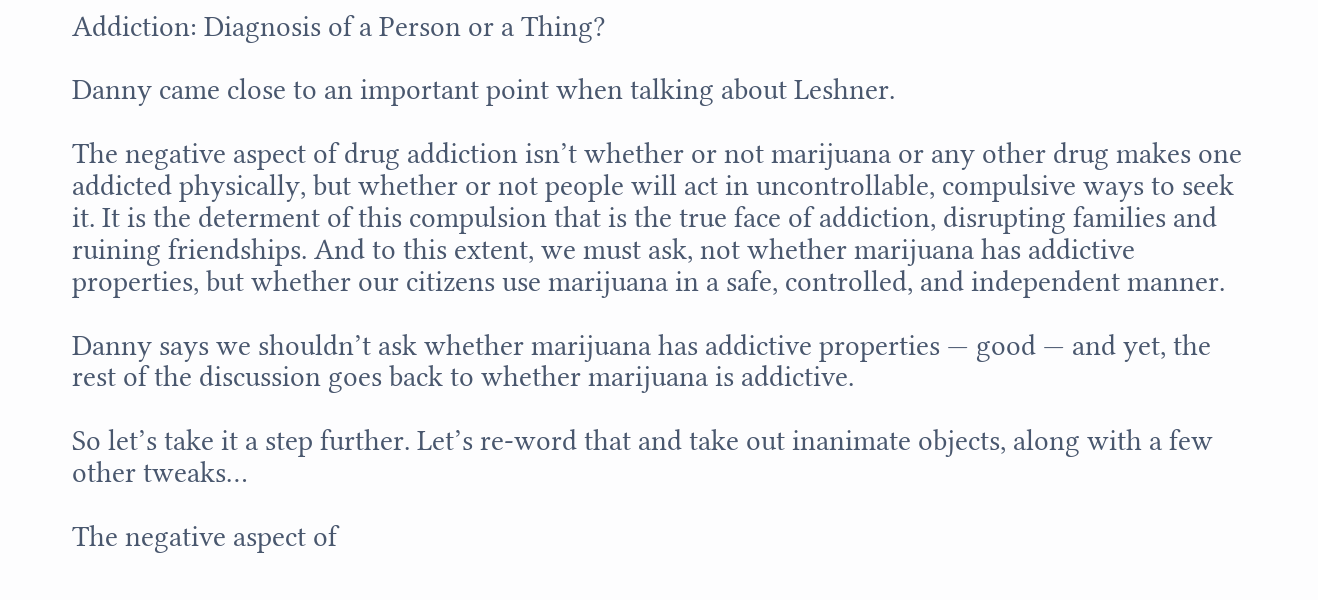Addiction: Diagnosis of a Person or a Thing?

Danny came close to an important point when talking about Leshner.

The negative aspect of drug addiction isn’t whether or not marijuana or any other drug makes one addicted physically, but whether or not people will act in uncontrollable, compulsive ways to seek it. It is the determent of this compulsion that is the true face of addiction, disrupting families and ruining friendships. And to this extent, we must ask, not whether marijuana has addictive properties, but whether our citizens use marijuana in a safe, controlled, and independent manner.

Danny says we shouldn’t ask whether marijuana has addictive properties — good — and yet, the rest of the discussion goes back to whether marijuana is addictive.

So let’s take it a step further. Let’s re-word that and take out inanimate objects, along with a few other tweaks…

The negative aspect of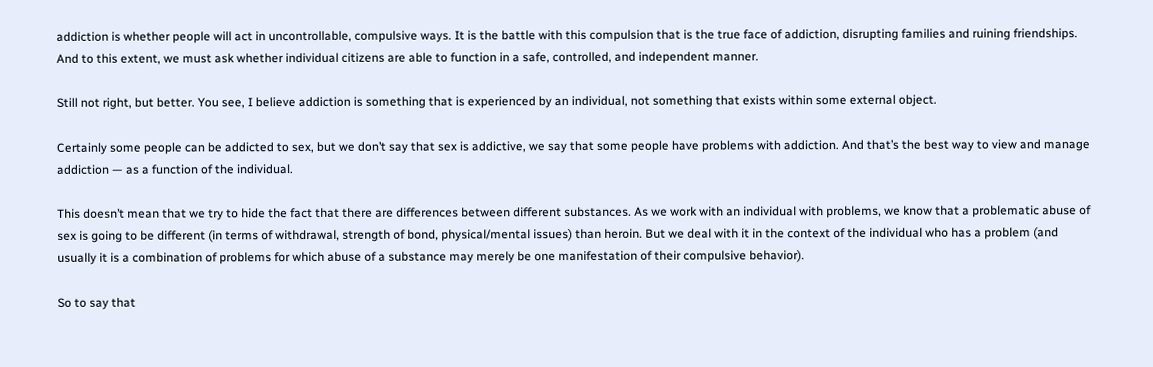addiction is whether people will act in uncontrollable, compulsive ways. It is the battle with this compulsion that is the true face of addiction, disrupting families and ruining friendships. And to this extent, we must ask whether individual citizens are able to function in a safe, controlled, and independent manner.

Still not right, but better. You see, I believe addiction is something that is experienced by an individual, not something that exists within some external object.

Certainly some people can be addicted to sex, but we don’t say that sex is addictive, we say that some people have problems with addiction. And that’s the best way to view and manage addiction — as a function of the individual.

This doesn’t mean that we try to hide the fact that there are differences between different substances. As we work with an individual with problems, we know that a problematic abuse of sex is going to be different (in terms of withdrawal, strength of bond, physical/mental issues) than heroin. But we deal with it in the context of the individual who has a problem (and usually it is a combination of problems for which abuse of a substance may merely be one manifestation of their compulsive behavior).

So to say that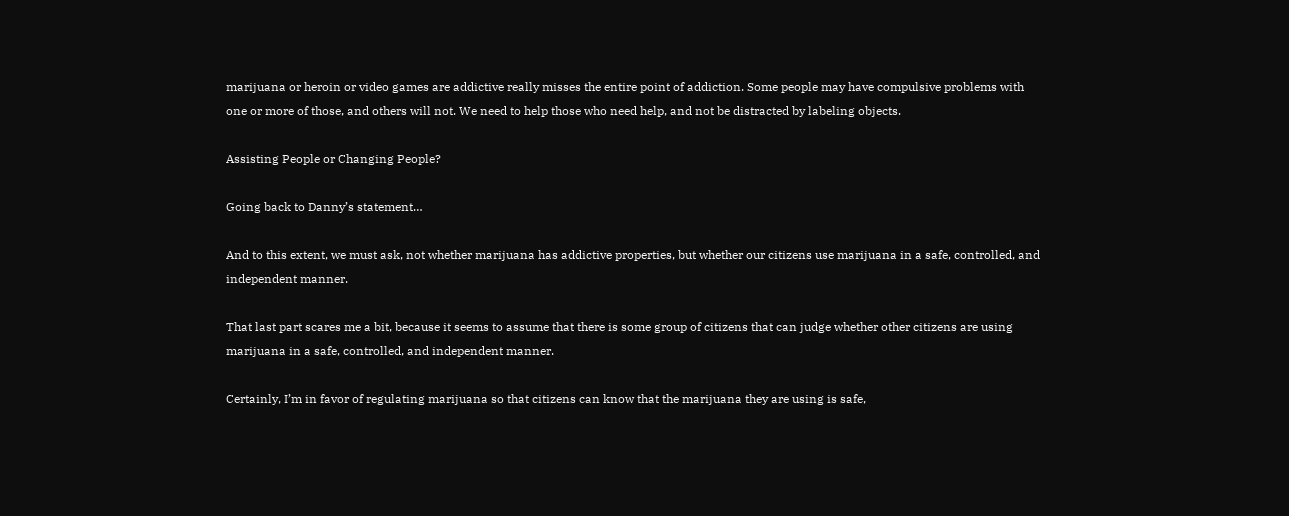marijuana or heroin or video games are addictive really misses the entire point of addiction. Some people may have compulsive problems with one or more of those, and others will not. We need to help those who need help, and not be distracted by labeling objects.

Assisting People or Changing People?

Going back to Danny’s statement…

And to this extent, we must ask, not whether marijuana has addictive properties, but whether our citizens use marijuana in a safe, controlled, and independent manner.

That last part scares me a bit, because it seems to assume that there is some group of citizens that can judge whether other citizens are using marijuana in a safe, controlled, and independent manner.

Certainly, I’m in favor of regulating marijuana so that citizens can know that the marijuana they are using is safe,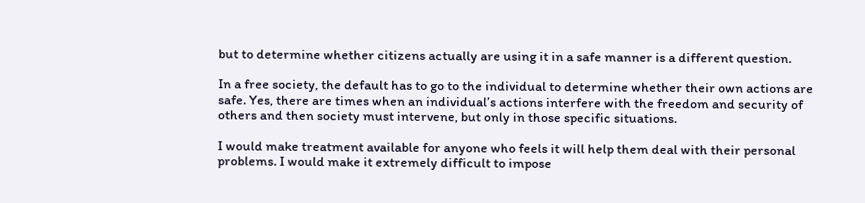but to determine whether citizens actually are using it in a safe manner is a different question.

In a free society, the default has to go to the individual to determine whether their own actions are safe. Yes, there are times when an individual’s actions interfere with the freedom and security of others and then society must intervene, but only in those specific situations.

I would make treatment available for anyone who feels it will help them deal with their personal problems. I would make it extremely difficult to impose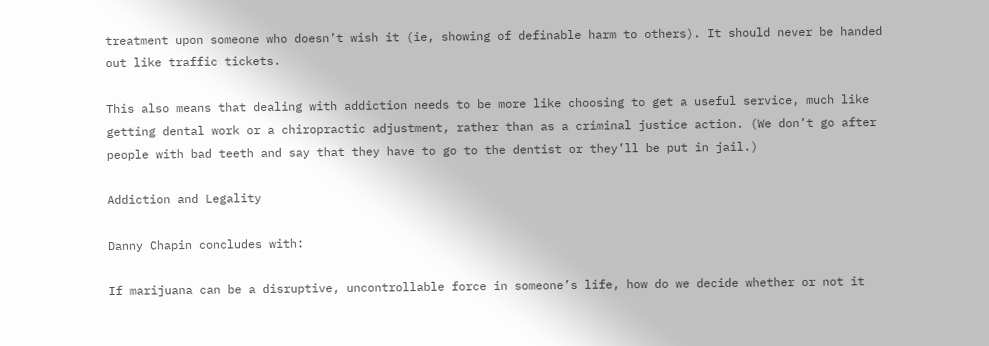treatment upon someone who doesn’t wish it (ie, showing of definable harm to others). It should never be handed out like traffic tickets.

This also means that dealing with addiction needs to be more like choosing to get a useful service, much like getting dental work or a chiropractic adjustment, rather than as a criminal justice action. (We don’t go after people with bad teeth and say that they have to go to the dentist or they’ll be put in jail.)

Addiction and Legality

Danny Chapin concludes with:

If marijuana can be a disruptive, uncontrollable force in someone’s life, how do we decide whether or not it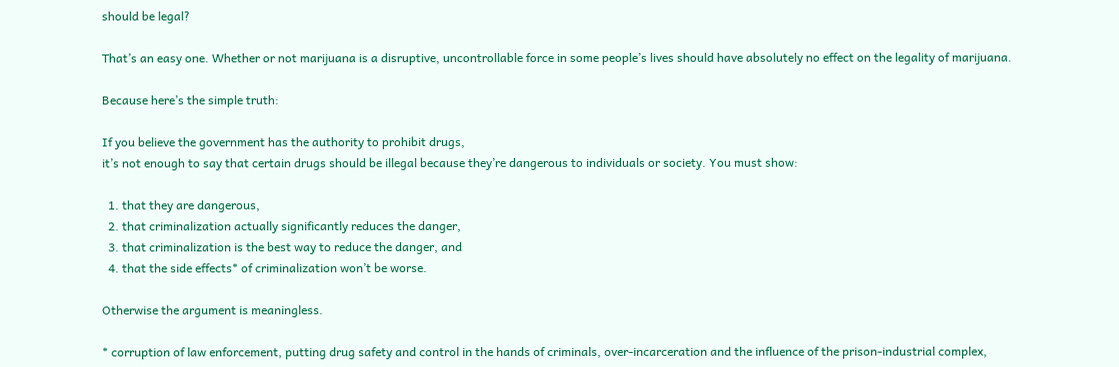should be legal?

That’s an easy one. Whether or not marijuana is a disruptive, uncontrollable force in some people’s lives should have absolutely no effect on the legality of marijuana.

Because here’s the simple truth:

If you believe the government has the authority to prohibit drugs,
it’s not enough to say that certain drugs should be illegal because they’re dangerous to individuals or society. You must show:

  1. that they are dangerous,
  2. that criminalization actually significantly reduces the danger,
  3. that criminalization is the best way to reduce the danger, and
  4. that the side effects* of criminalization won’t be worse.

Otherwise the argument is meaningless.

* corruption of law enforcement, putting drug safety and control in the hands of criminals, over-incarceration and the influence of the prison-industrial complex,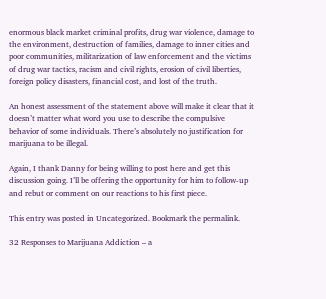enormous black market criminal profits, drug war violence, damage to the environment, destruction of families, damage to inner cities and poor communities, militarization of law enforcement and the victims of drug war tactics, racism and civil rights, erosion of civil liberties, foreign policy disasters, financial cost, and lost of the truth.

An honest assessment of the statement above will make it clear that it doesn’t matter what word you use to describe the compulsive behavior of some individuals. There’s absolutely no justification for marijuana to be illegal.

Again, I thank Danny for being willing to post here and get this discussion going. I’ll be offering the opportunity for him to follow-up and rebut or comment on our reactions to his first piece.

This entry was posted in Uncategorized. Bookmark the permalink.

32 Responses to Marijuana Addiction – a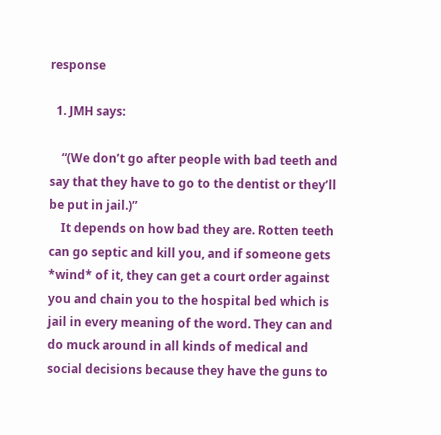response

  1. JMH says:

    “(We don’t go after people with bad teeth and say that they have to go to the dentist or they’ll be put in jail.)”
    It depends on how bad they are. Rotten teeth can go septic and kill you, and if someone gets *wind* of it, they can get a court order against you and chain you to the hospital bed which is jail in every meaning of the word. They can and do muck around in all kinds of medical and social decisions because they have the guns to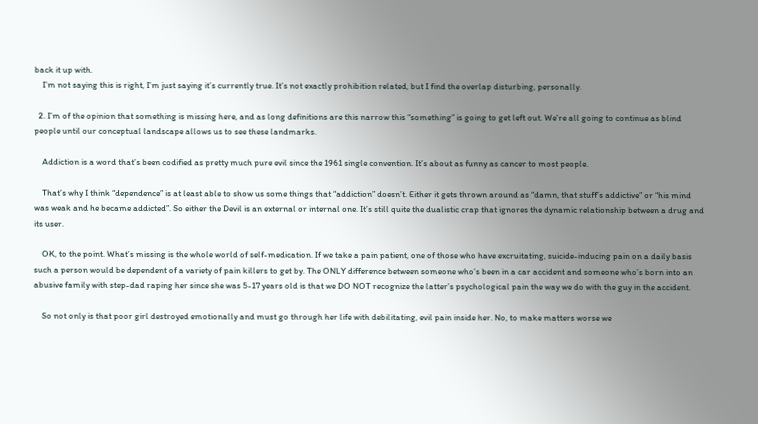back it up with.
    I’m not saying this is right, I’m just saying it’s currently true. It’s not exactly prohibition related, but I find the overlap disturbing, personally.

  2. I’m of the opinion that something is missing here, and as long definitions are this narrow this “something” is going to get left out. We’re all going to continue as blind people until our conceptual landscape allows us to see these landmarks.

    Addiction is a word that’s been codified as pretty much pure evil since the 1961 single convention. It’s about as funny as cancer to most people.

    That’s why I think “dependence” is at least able to show us some things that “addiction” doesn’t. Either it gets thrown around as “damn, that stuff’s addictive” or “his mind was weak and he became addicted”. So either the Devil is an external or internal one. It’s still quite the dualistic crap that ignores the dynamic relationship between a drug and its user.

    OK, to the point. What’s missing is the whole world of self-medication. If we take a pain patient, one of those who have excruitating, suicide-inducing pain on a daily basis such a person would be dependent of a variety of pain killers to get by. The ONLY difference between someone who’s been in a car accident and someone who’s born into an abusive family with step-dad raping her since she was 5-17 years old is that we DO NOT recognize the latter’s psychological pain the way we do with the guy in the accident.

    So not only is that poor girl destroyed emotionally and must go through her life with debilitating, evil pain inside her. No, to make matters worse we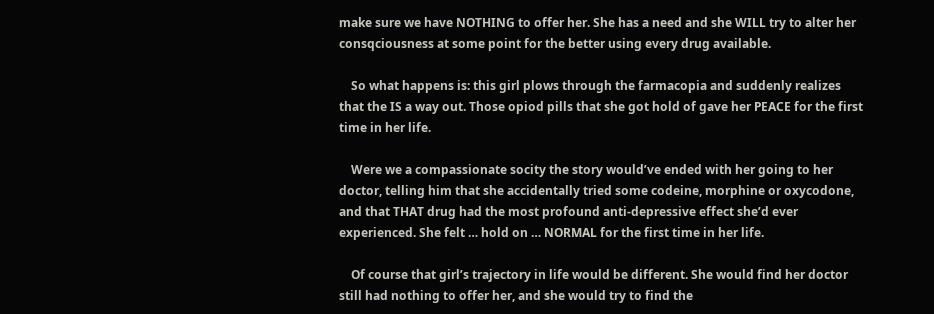make sure we have NOTHING to offer her. She has a need and she WILL try to alter her consqciousness at some point for the better using every drug available.

    So what happens is: this girl plows through the farmacopia and suddenly realizes that the IS a way out. Those opiod pills that she got hold of gave her PEACE for the first time in her life.

    Were we a compassionate socity the story would’ve ended with her going to her doctor, telling him that she accidentally tried some codeine, morphine or oxycodone, and that THAT drug had the most profound anti-depressive effect she’d ever experienced. She felt … hold on … NORMAL for the first time in her life.

    Of course that girl’s trajectory in life would be different. She would find her doctor still had nothing to offer her, and she would try to find the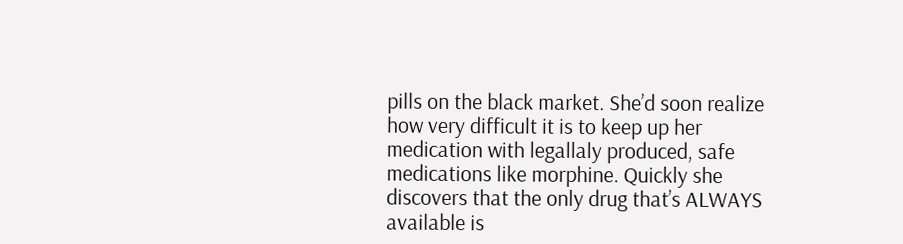pills on the black market. She’d soon realize how very difficult it is to keep up her medication with legallaly produced, safe medications like morphine. Quickly she discovers that the only drug that’s ALWAYS available is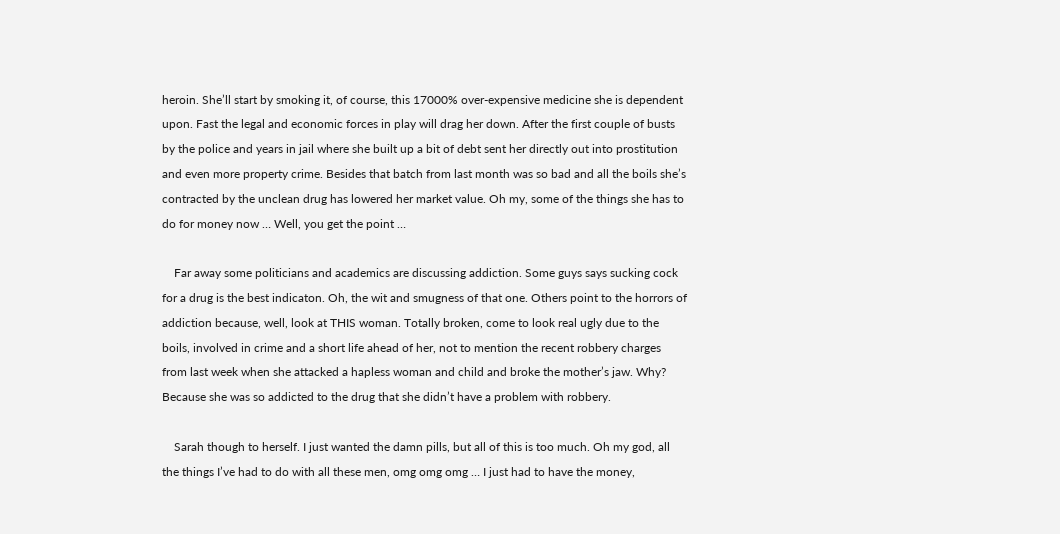heroin. She’ll start by smoking it, of course, this 17000% over-expensive medicine she is dependent upon. Fast the legal and economic forces in play will drag her down. After the first couple of busts by the police and years in jail where she built up a bit of debt sent her directly out into prostitution and even more property crime. Besides that batch from last month was so bad and all the boils she’s contracted by the unclean drug has lowered her market value. Oh my, some of the things she has to do for money now … Well, you get the point …

    Far away some politicians and academics are discussing addiction. Some guys says sucking cock for a drug is the best indicaton. Oh, the wit and smugness of that one. Others point to the horrors of addiction because, well, look at THIS woman. Totally broken, come to look real ugly due to the boils, involved in crime and a short life ahead of her, not to mention the recent robbery charges from last week when she attacked a hapless woman and child and broke the mother’s jaw. Why? Because she was so addicted to the drug that she didn’t have a problem with robbery.

    Sarah though to herself. I just wanted the damn pills, but all of this is too much. Oh my god, all the things I’ve had to do with all these men, omg omg omg … I just had to have the money,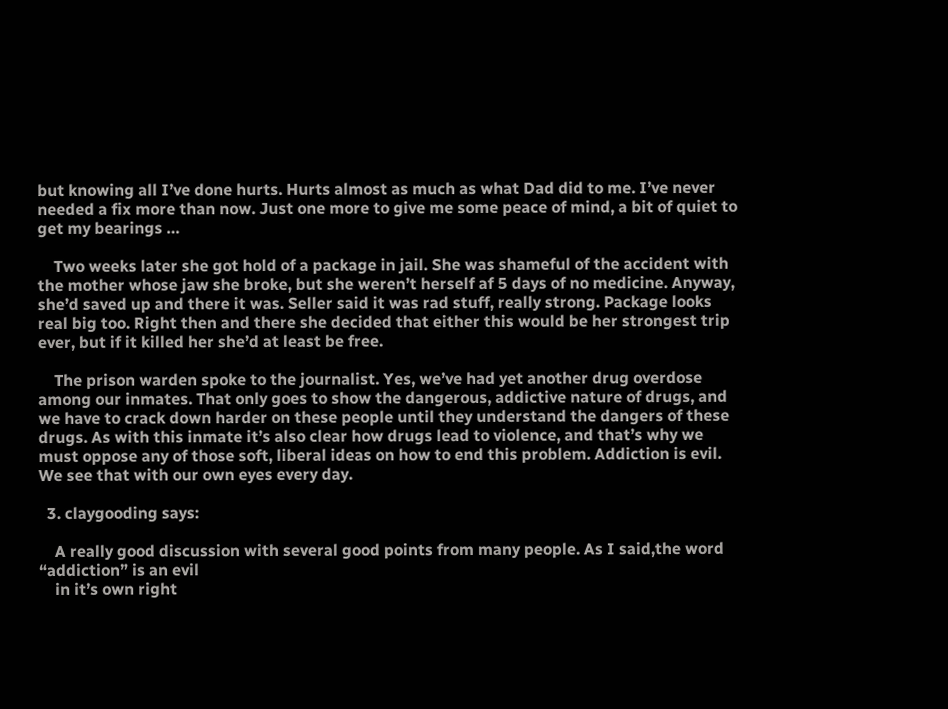but knowing all I’ve done hurts. Hurts almost as much as what Dad did to me. I’ve never needed a fix more than now. Just one more to give me some peace of mind, a bit of quiet to get my bearings …

    Two weeks later she got hold of a package in jail. She was shameful of the accident with the mother whose jaw she broke, but she weren’t herself af 5 days of no medicine. Anyway, she’d saved up and there it was. Seller said it was rad stuff, really strong. Package looks real big too. Right then and there she decided that either this would be her strongest trip ever, but if it killed her she’d at least be free.

    The prison warden spoke to the journalist. Yes, we’ve had yet another drug overdose among our inmates. That only goes to show the dangerous, addictive nature of drugs, and we have to crack down harder on these people until they understand the dangers of these drugs. As with this inmate it’s also clear how drugs lead to violence, and that’s why we must oppose any of those soft, liberal ideas on how to end this problem. Addiction is evil. We see that with our own eyes every day.

  3. claygooding says:

    A really good discussion with several good points from many people. As I said,the word “addiction” is an evil
    in it’s own right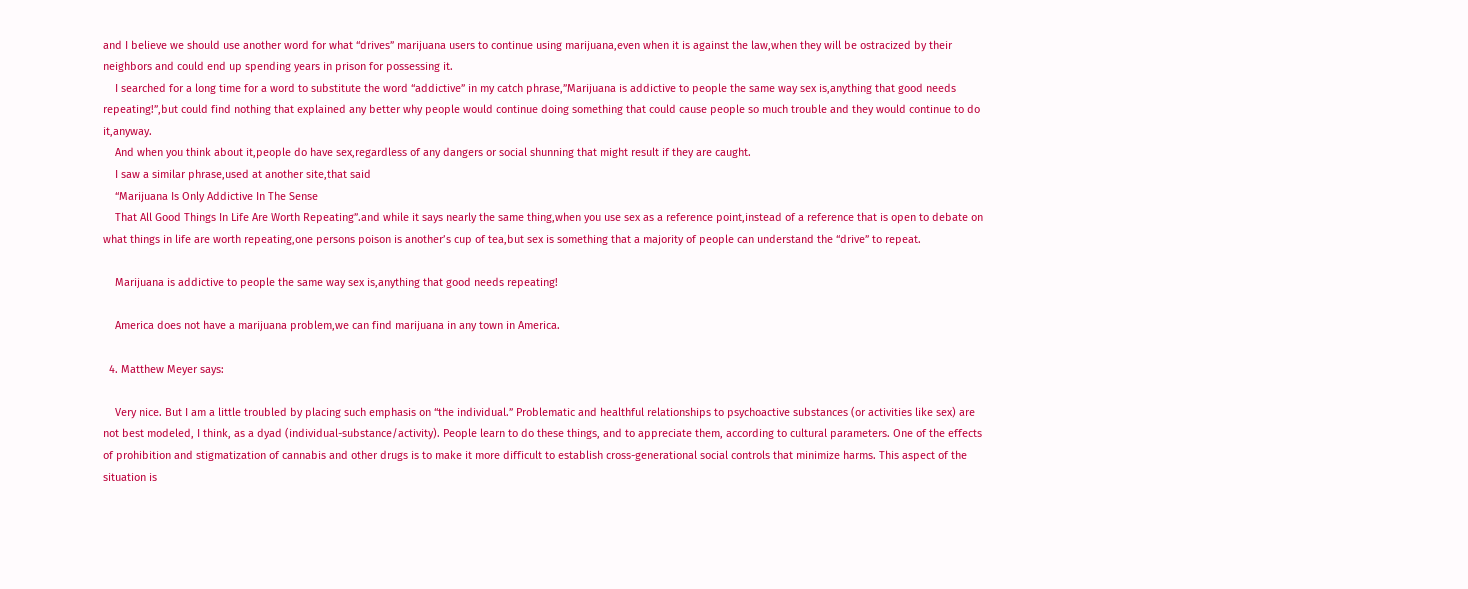and I believe we should use another word for what “drives” marijuana users to continue using marijuana,even when it is against the law,when they will be ostracized by their neighbors and could end up spending years in prison for possessing it.
    I searched for a long time for a word to substitute the word “addictive” in my catch phrase,”Marijuana is addictive to people the same way sex is,anything that good needs repeating!”,but could find nothing that explained any better why people would continue doing something that could cause people so much trouble and they would continue to do it,anyway.
    And when you think about it,people do have sex,regardless of any dangers or social shunning that might result if they are caught.
    I saw a similar phrase,used at another site,that said
    “Marijuana Is Only Addictive In The Sense
    That All Good Things In Life Are Worth Repeating”.and while it says nearly the same thing,when you use sex as a reference point,instead of a reference that is open to debate on what things in life are worth repeating,one persons poison is another’s cup of tea,but sex is something that a majority of people can understand the “drive” to repeat.

    Marijuana is addictive to people the same way sex is,anything that good needs repeating!

    America does not have a marijuana problem,we can find marijuana in any town in America.

  4. Matthew Meyer says:

    Very nice. But I am a little troubled by placing such emphasis on “the individual.” Problematic and healthful relationships to psychoactive substances (or activities like sex) are not best modeled, I think, as a dyad (individual-substance/activity). People learn to do these things, and to appreciate them, according to cultural parameters. One of the effects of prohibition and stigmatization of cannabis and other drugs is to make it more difficult to establish cross-generational social controls that minimize harms. This aspect of the situation is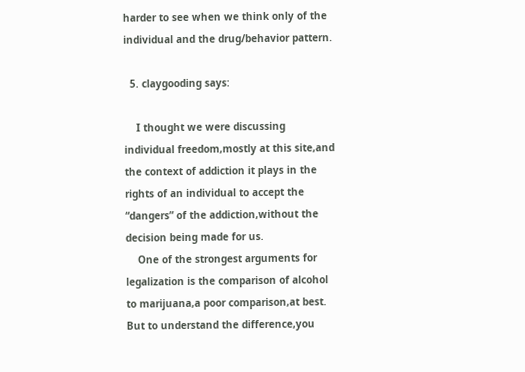harder to see when we think only of the individual and the drug/behavior pattern.

  5. claygooding says:

    I thought we were discussing individual freedom,mostly at this site,and the context of addiction it plays in the rights of an individual to accept the “dangers” of the addiction,without the decision being made for us.
    One of the strongest arguments for legalization is the comparison of alcohol to marijuana,a poor comparison,at best. But to understand the difference,you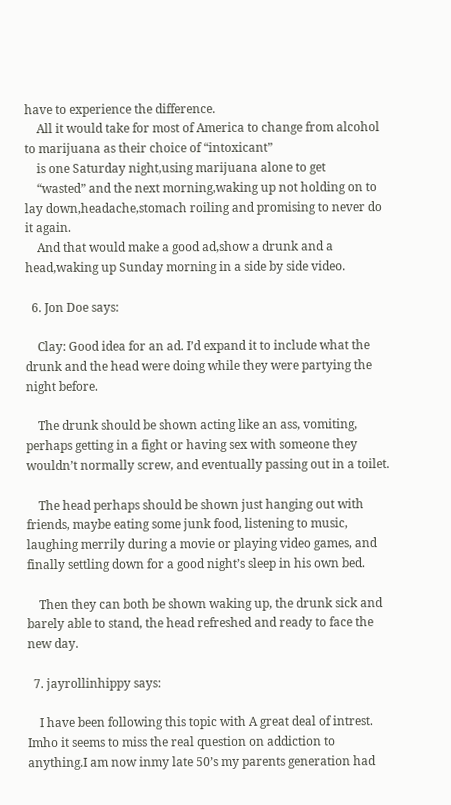have to experience the difference.
    All it would take for most of America to change from alcohol to marijuana as their choice of “intoxicant”
    is one Saturday night,using marijuana alone to get
    “wasted” and the next morning,waking up not holding on to lay down,headache,stomach roiling and promising to never do it again.
    And that would make a good ad,show a drunk and a head,waking up Sunday morning in a side by side video.

  6. Jon Doe says:

    Clay: Good idea for an ad. I’d expand it to include what the drunk and the head were doing while they were partying the night before.

    The drunk should be shown acting like an ass, vomiting, perhaps getting in a fight or having sex with someone they wouldn’t normally screw, and eventually passing out in a toilet.

    The head perhaps should be shown just hanging out with friends, maybe eating some junk food, listening to music, laughing merrily during a movie or playing video games, and finally settling down for a good night’s sleep in his own bed.

    Then they can both be shown waking up, the drunk sick and barely able to stand, the head refreshed and ready to face the new day.

  7. jayrollinhippy says:

    I have been following this topic with A great deal of intrest. Imho it seems to miss the real question on addiction to anything.I am now inmy late 50’s my parents generation had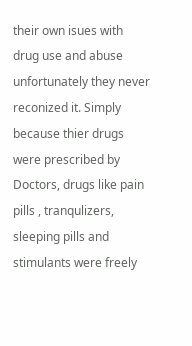their own isues with drug use and abuse unfortunately they never reconized it. Simply because thier drugs were prescribed by Doctors, drugs like pain pills , tranqulizers, sleeping pills and stimulants were freely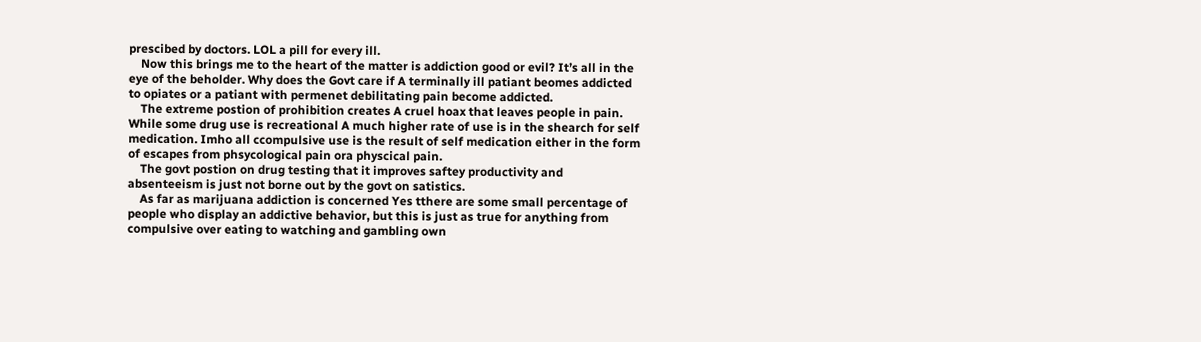prescibed by doctors. LOL a pill for every ill.
    Now this brings me to the heart of the matter is addiction good or evil? It’s all in the eye of the beholder. Why does the Govt care if A terminally ill patiant beomes addicted to opiates or a patiant with permenet debilitating pain become addicted.
    The extreme postion of prohibition creates A cruel hoax that leaves people in pain. While some drug use is recreational A much higher rate of use is in the shearch for self medication. Imho all ccompulsive use is the result of self medication either in the form of escapes from phsycological pain ora physcical pain.
    The govt postion on drug testing that it improves saftey productivity and absenteeism is just not borne out by the govt on satistics.
    As far as marijuana addiction is concerned Yes tthere are some small percentage of people who display an addictive behavior, but this is just as true for anything from compulsive over eating to watching and gambling own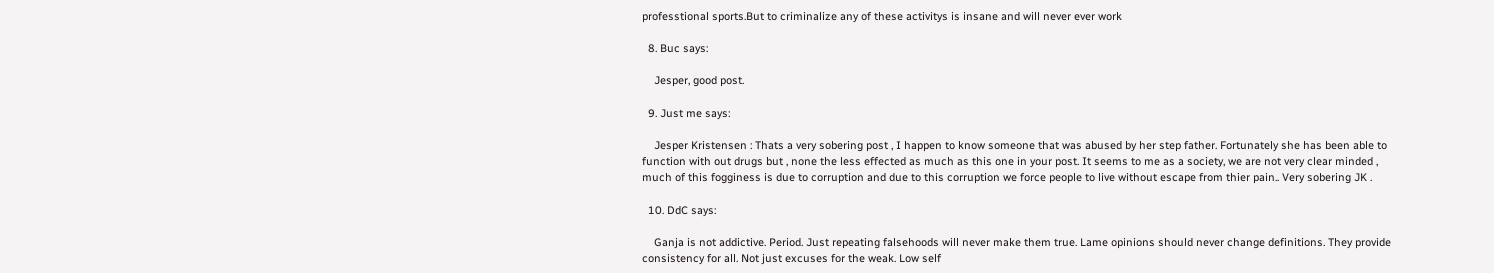professtional sports.But to criminalize any of these activitys is insane and will never ever work

  8. Buc says:

    Jesper, good post.

  9. Just me says:

    Jesper Kristensen : Thats a very sobering post , I happen to know someone that was abused by her step father. Fortunately she has been able to function with out drugs but , none the less effected as much as this one in your post. It seems to me as a society, we are not very clear minded , much of this fogginess is due to corruption and due to this corruption we force people to live without escape from thier pain.. Very sobering JK .

  10. DdC says:

    Ganja is not addictive. Period. Just repeating falsehoods will never make them true. Lame opinions should never change definitions. They provide consistency for all. Not just excuses for the weak. Low self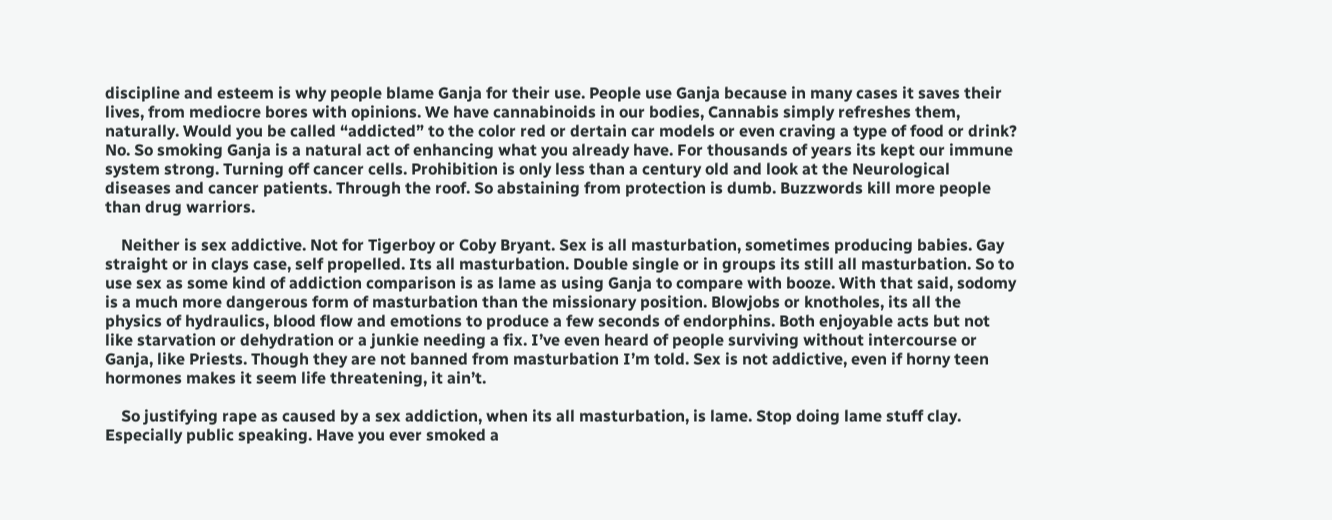discipline and esteem is why people blame Ganja for their use. People use Ganja because in many cases it saves their lives, from mediocre bores with opinions. We have cannabinoids in our bodies, Cannabis simply refreshes them, naturally. Would you be called “addicted” to the color red or dertain car models or even craving a type of food or drink? No. So smoking Ganja is a natural act of enhancing what you already have. For thousands of years its kept our immune system strong. Turning off cancer cells. Prohibition is only less than a century old and look at the Neurological diseases and cancer patients. Through the roof. So abstaining from protection is dumb. Buzzwords kill more people than drug warriors.

    Neither is sex addictive. Not for Tigerboy or Coby Bryant. Sex is all masturbation, sometimes producing babies. Gay straight or in clays case, self propelled. Its all masturbation. Double single or in groups its still all masturbation. So to use sex as some kind of addiction comparison is as lame as using Ganja to compare with booze. With that said, sodomy is a much more dangerous form of masturbation than the missionary position. Blowjobs or knotholes, its all the physics of hydraulics, blood flow and emotions to produce a few seconds of endorphins. Both enjoyable acts but not like starvation or dehydration or a junkie needing a fix. I’ve even heard of people surviving without intercourse or Ganja, like Priests. Though they are not banned from masturbation I’m told. Sex is not addictive, even if horny teen hormones makes it seem life threatening, it ain’t.

    So justifying rape as caused by a sex addiction, when its all masturbation, is lame. Stop doing lame stuff clay. Especially public speaking. Have you ever smoked a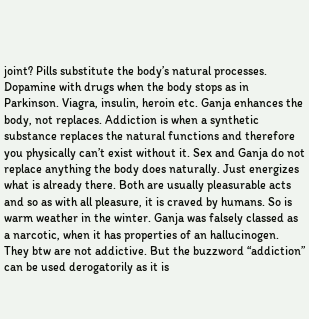joint? Pills substitute the body’s natural processes. Dopamine with drugs when the body stops as in Parkinson. Viagra, insulin, heroin etc. Ganja enhances the body, not replaces. Addiction is when a synthetic substance replaces the natural functions and therefore you physically can’t exist without it. Sex and Ganja do not replace anything the body does naturally. Just energizes what is already there. Both are usually pleasurable acts and so as with all pleasure, it is craved by humans. So is warm weather in the winter. Ganja was falsely classed as a narcotic, when it has properties of an hallucinogen. They btw are not addictive. But the buzzword “addiction” can be used derogatorily as it is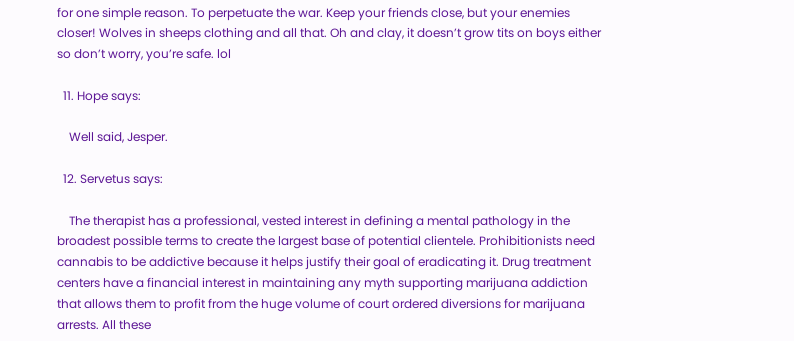for one simple reason. To perpetuate the war. Keep your friends close, but your enemies closer! Wolves in sheeps clothing and all that. Oh and clay, it doesn’t grow tits on boys either so don’t worry, you’re safe. lol

  11. Hope says:

    Well said, Jesper.

  12. Servetus says:

    The therapist has a professional, vested interest in defining a mental pathology in the broadest possible terms to create the largest base of potential clientele. Prohibitionists need cannabis to be addictive because it helps justify their goal of eradicating it. Drug treatment centers have a financial interest in maintaining any myth supporting marijuana addiction that allows them to profit from the huge volume of court ordered diversions for marijuana arrests. All these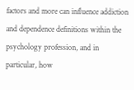factors and more can influence addiction and dependence definitions within the psychology profession, and in particular, how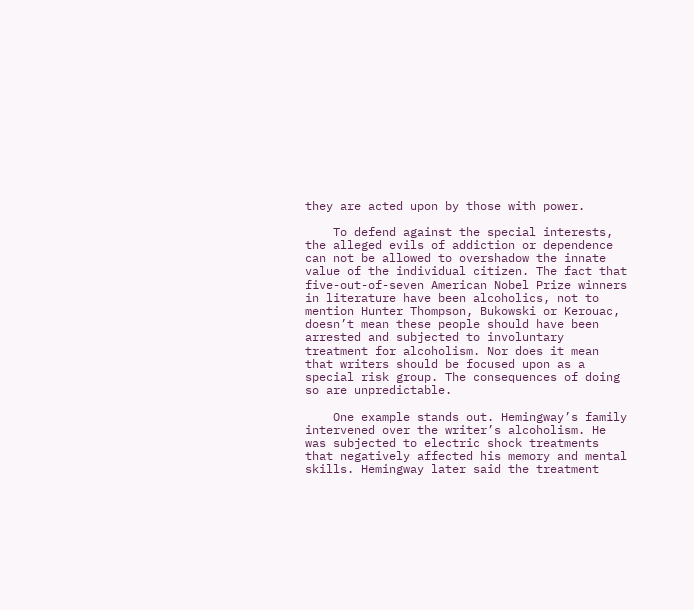they are acted upon by those with power.

    To defend against the special interests, the alleged evils of addiction or dependence can not be allowed to overshadow the innate value of the individual citizen. The fact that five-out-of-seven American Nobel Prize winners in literature have been alcoholics, not to mention Hunter Thompson, Bukowski or Kerouac, doesn’t mean these people should have been arrested and subjected to involuntary treatment for alcoholism. Nor does it mean that writers should be focused upon as a special risk group. The consequences of doing so are unpredictable.

    One example stands out. Hemingway’s family intervened over the writer’s alcoholism. He was subjected to electric shock treatments that negatively affected his memory and mental skills. Hemingway later said the treatment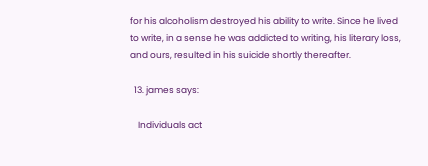for his alcoholism destroyed his ability to write. Since he lived to write, in a sense he was addicted to writing, his literary loss, and ours, resulted in his suicide shortly thereafter.

  13. james says:

    Individuals act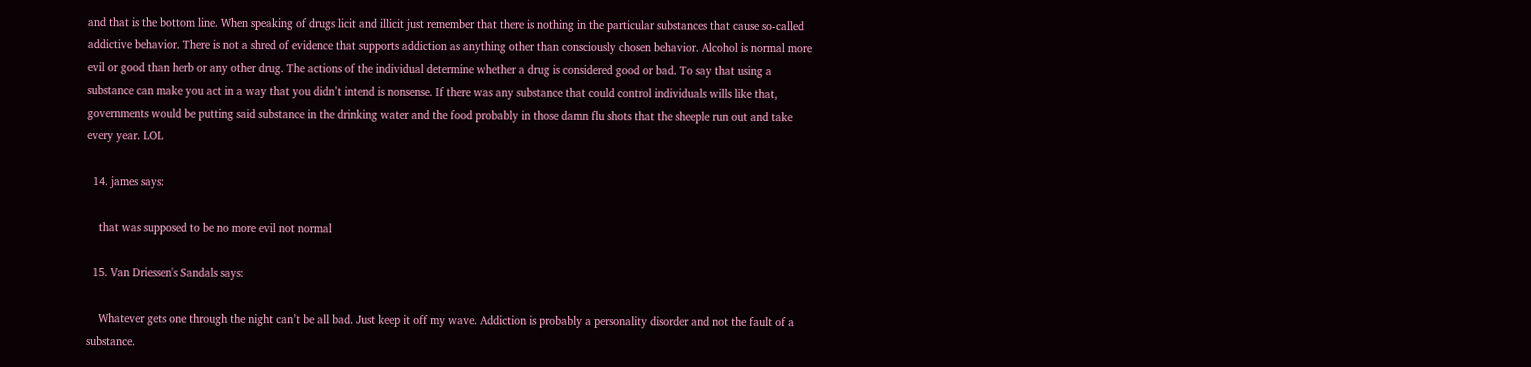and that is the bottom line. When speaking of drugs licit and illicit just remember that there is nothing in the particular substances that cause so-called addictive behavior. There is not a shred of evidence that supports addiction as anything other than consciously chosen behavior. Alcohol is normal more evil or good than herb or any other drug. The actions of the individual determine whether a drug is considered good or bad. To say that using a substance can make you act in a way that you didn’t intend is nonsense. If there was any substance that could control individuals wills like that, governments would be putting said substance in the drinking water and the food probably in those damn flu shots that the sheeple run out and take every year. LOL

  14. james says:

    that was supposed to be no more evil not normal

  15. Van Driessen's Sandals says:

    Whatever gets one through the night can’t be all bad. Just keep it off my wave. Addiction is probably a personality disorder and not the fault of a substance.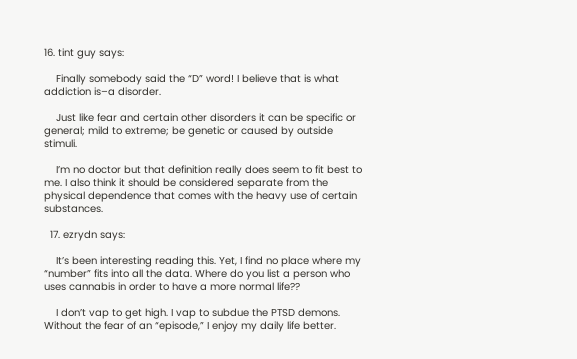16. tint guy says:

    Finally somebody said the “D” word! I believe that is what addiction is–a disorder.

    Just like fear and certain other disorders it can be specific or general; mild to extreme; be genetic or caused by outside stimuli.

    I’m no doctor but that definition really does seem to fit best to me. I also think it should be considered separate from the physical dependence that comes with the heavy use of certain substances.

  17. ezrydn says:

    It’s been interesting reading this. Yet, I find no place where my “number” fits into all the data. Where do you list a person who uses cannabis in order to have a more normal life??

    I don’t vap to get high. I vap to subdue the PTSD demons. Without the fear of an “episode,” I enjoy my daily life better.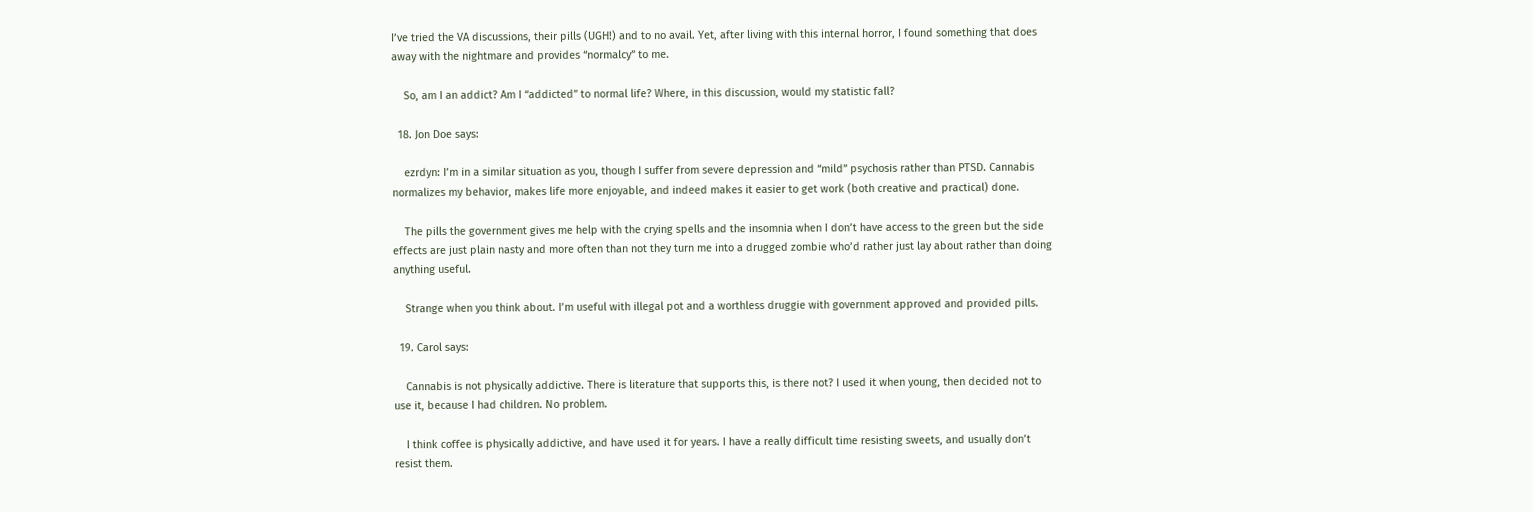I’ve tried the VA discussions, their pills (UGH!) and to no avail. Yet, after living with this internal horror, I found something that does away with the nightmare and provides “normalcy” to me.

    So, am I an addict? Am I “addicted” to normal life? Where, in this discussion, would my statistic fall?

  18. Jon Doe says:

    ezrdyn: I’m in a similar situation as you, though I suffer from severe depression and “mild” psychosis rather than PTSD. Cannabis normalizes my behavior, makes life more enjoyable, and indeed makes it easier to get work (both creative and practical) done.

    The pills the government gives me help with the crying spells and the insomnia when I don’t have access to the green but the side effects are just plain nasty and more often than not they turn me into a drugged zombie who’d rather just lay about rather than doing anything useful.

    Strange when you think about. I’m useful with illegal pot and a worthless druggie with government approved and provided pills.

  19. Carol says:

    Cannabis is not physically addictive. There is literature that supports this, is there not? I used it when young, then decided not to use it, because I had children. No problem.

    I think coffee is physically addictive, and have used it for years. I have a really difficult time resisting sweets, and usually don’t resist them.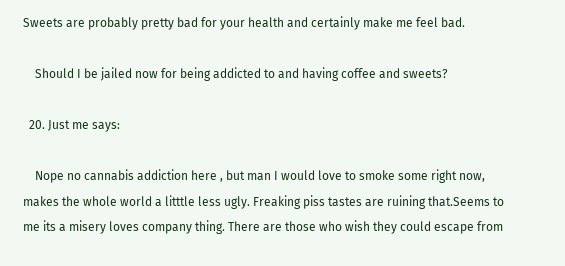Sweets are probably pretty bad for your health and certainly make me feel bad.

    Should I be jailed now for being addicted to and having coffee and sweets?

  20. Just me says:

    Nope no cannabis addiction here , but man I would love to smoke some right now, makes the whole world a litttle less ugly. Freaking piss tastes are ruining that.Seems to me its a misery loves company thing. There are those who wish they could escape from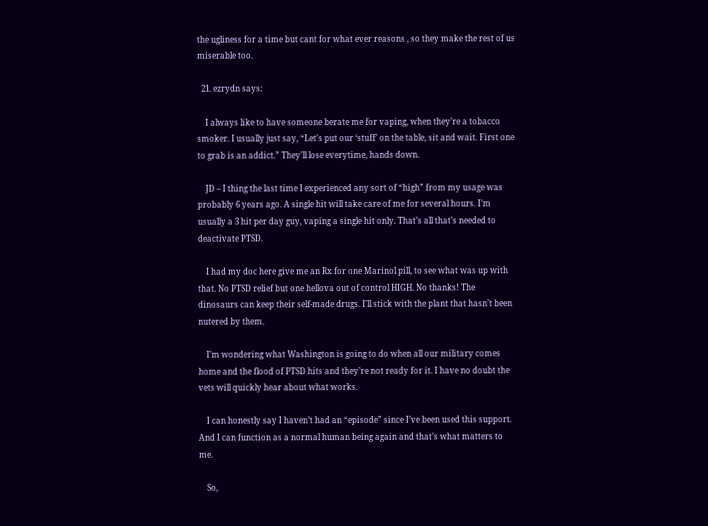the ugliness for a time but cant for what ever reasons , so they make the rest of us miserable too.

  21. ezrydn says:

    I always like to have someone berate me for vaping, when they’re a tobacco smoker. I usually just say, “Let’s put our ‘stuff’ on the table, sit and wait. First one to grab is an addict.” They’ll lose everytime, hands down.

    JD – I thing the last time I experienced any sort of “high” from my usage was probably 6 years ago. A single hit will take care of me for several hours. I’m usually a 3 hit per day guy, vaping a single hit only. That’s all that’s needed to deactivate PTSD.

    I had my doc here give me an Rx for one Marinol pill, to see what was up with that. No PTSD relief but one hellova out of control HIGH. No thanks! The dinosaurs can keep their self-made drugs. I’ll stick with the plant that hasn’t been nutered by them.

    I’m wondering what Washington is going to do when all our military comes home and the flood of PTSD hits and they’re not ready for it. I have no doubt the vets will quickly hear about what works.

    I can honestly say I haven’t had an “episode” since I’ve been used this support. And I can function as a normal human being again and that’s what matters to me.

    So,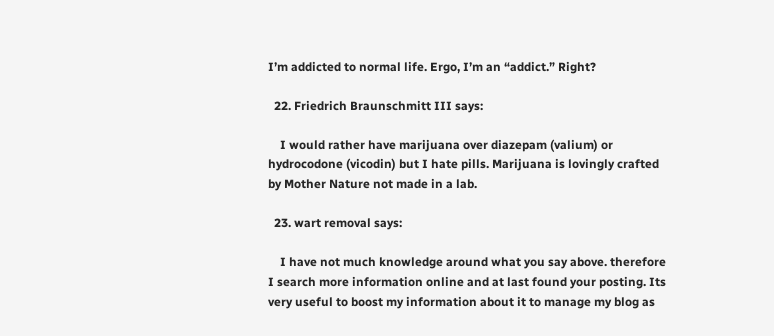I’m addicted to normal life. Ergo, I’m an “addict.” Right?

  22. Friedrich Braunschmitt III says:

    I would rather have marijuana over diazepam (valium) or hydrocodone (vicodin) but I hate pills. Marijuana is lovingly crafted by Mother Nature not made in a lab.

  23. wart removal says:

    I have not much knowledge around what you say above. therefore I search more information online and at last found your posting. Its very useful to boost my information about it to manage my blog as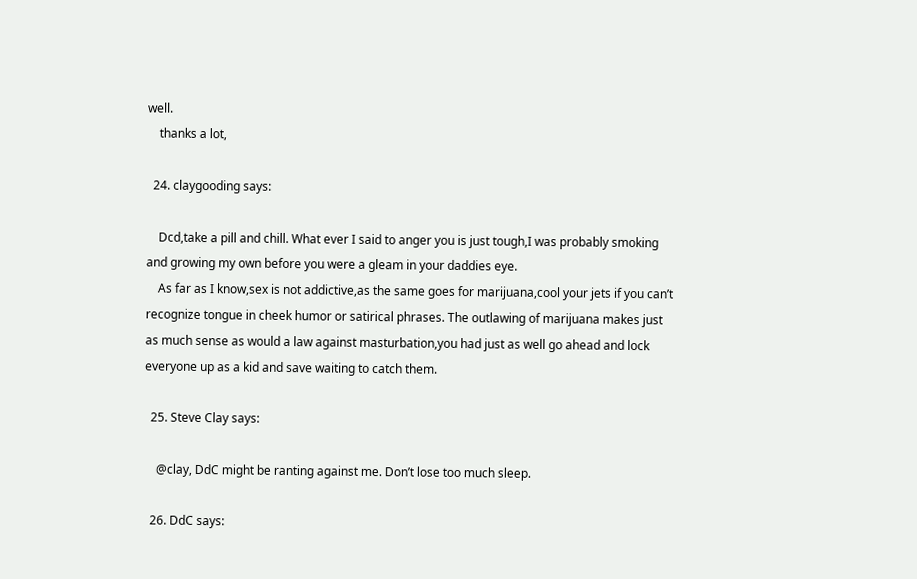well.
    thanks a lot,

  24. claygooding says:

    Dcd,take a pill and chill. What ever I said to anger you is just tough,I was probably smoking and growing my own before you were a gleam in your daddies eye.
    As far as I know,sex is not addictive,as the same goes for marijuana,cool your jets if you can’t recognize tongue in cheek humor or satirical phrases. The outlawing of marijuana makes just as much sense as would a law against masturbation,you had just as well go ahead and lock everyone up as a kid and save waiting to catch them.

  25. Steve Clay says:

    @clay, DdC might be ranting against me. Don’t lose too much sleep.

  26. DdC says: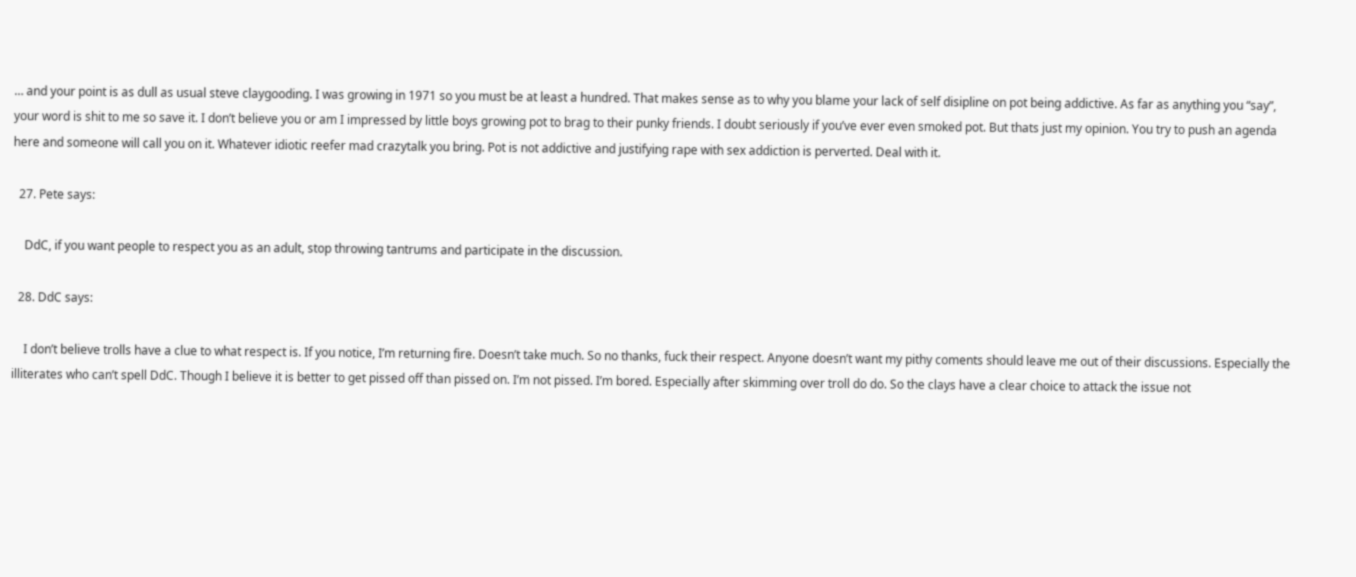… and your point is as dull as usual steve claygooding. I was growing in 1971 so you must be at least a hundred. That makes sense as to why you blame your lack of self disipline on pot being addictive. As far as anything you “say”, your word is shit to me so save it. I don’t believe you or am I impressed by little boys growing pot to brag to their punky friends. I doubt seriously if you’ve ever even smoked pot. But thats just my opinion. You try to push an agenda here and someone will call you on it. Whatever idiotic reefer mad crazytalk you bring. Pot is not addictive and justifying rape with sex addiction is perverted. Deal with it.

  27. Pete says:

    DdC, if you want people to respect you as an adult, stop throwing tantrums and participate in the discussion.

  28. DdC says:

    I don’t believe trolls have a clue to what respect is. If you notice, I’m returning fire. Doesn’t take much. So no thanks, fuck their respect. Anyone doesn’t want my pithy coments should leave me out of their discussions. Especially the illiterates who can’t spell DdC. Though I believe it is better to get pissed off than pissed on. I’m not pissed. I’m bored. Especially after skimming over troll do do. So the clays have a clear choice to attack the issue not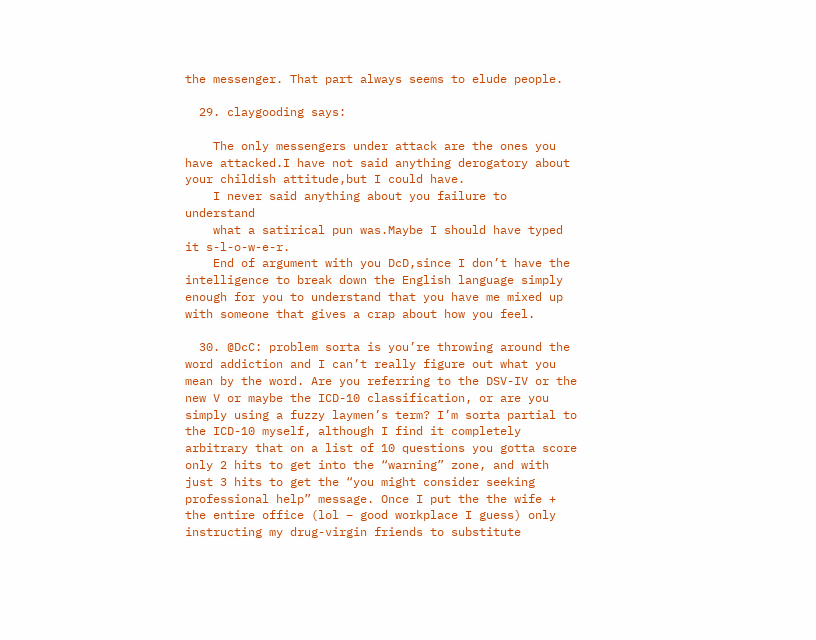the messenger. That part always seems to elude people.

  29. claygooding says:

    The only messengers under attack are the ones you have attacked.I have not said anything derogatory about your childish attitude,but I could have.
    I never said anything about you failure to understand
    what a satirical pun was.Maybe I should have typed it s-l-o-w-e-r.
    End of argument with you DcD,since I don’t have the intelligence to break down the English language simply enough for you to understand that you have me mixed up with someone that gives a crap about how you feel.

  30. @DcC: problem sorta is you’re throwing around the word addiction and I can’t really figure out what you mean by the word. Are you referring to the DSV-IV or the new V or maybe the ICD-10 classification, or are you simply using a fuzzy laymen’s term? I’m sorta partial to the ICD-10 myself, although I find it completely arbitrary that on a list of 10 questions you gotta score only 2 hits to get into the “warning” zone, and with just 3 hits to get the “you might consider seeking professional help” message. Once I put the the wife + the entire office (lol – good workplace I guess) only instructing my drug-virgin friends to substitute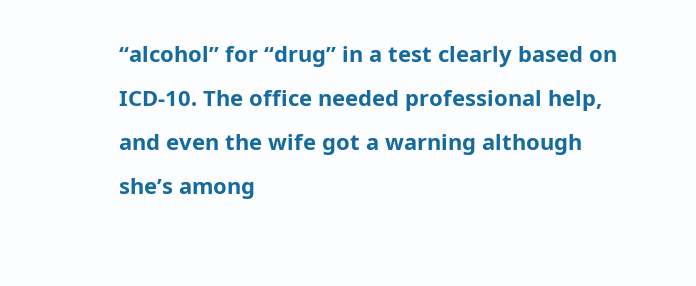“alcohol” for “drug” in a test clearly based on ICD-10. The office needed professional help, and even the wife got a warning although she’s among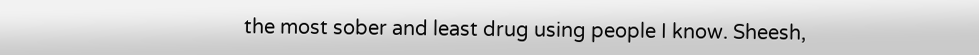the most sober and least drug using people I know. Sheesh,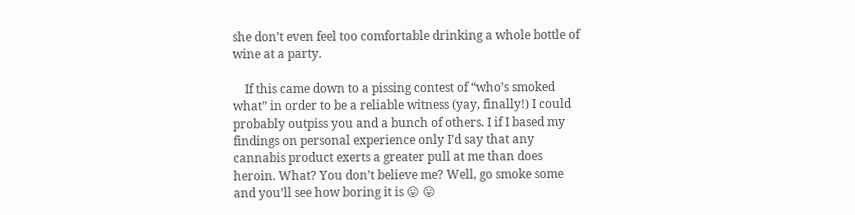she don’t even feel too comfortable drinking a whole bottle of wine at a party.

    If this came down to a pissing contest of “who’s smoked what” in order to be a reliable witness (yay, finally!) I could probably outpiss you and a bunch of others. I if I based my findings on personal experience only I’d say that any cannabis product exerts a greater pull at me than does heroin. What? You don’t believe me? Well, go smoke some and you’ll see how boring it is 😛 😛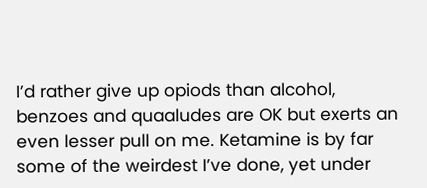I’d rather give up opiods than alcohol, benzoes and quaaludes are OK but exerts an even lesser pull on me. Ketamine is by far some of the weirdest I’ve done, yet under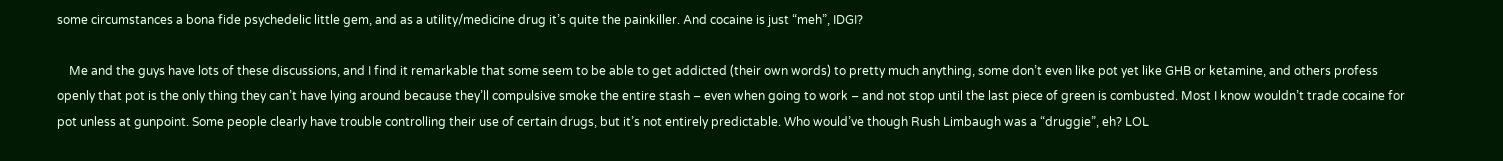some circumstances a bona fide psychedelic little gem, and as a utility/medicine drug it’s quite the painkiller. And cocaine is just “meh”, IDGI?

    Me and the guys have lots of these discussions, and I find it remarkable that some seem to be able to get addicted (their own words) to pretty much anything, some don’t even like pot yet like GHB or ketamine, and others profess openly that pot is the only thing they can’t have lying around because they’ll compulsive smoke the entire stash – even when going to work – and not stop until the last piece of green is combusted. Most I know wouldn’t trade cocaine for pot unless at gunpoint. Some people clearly have trouble controlling their use of certain drugs, but it’s not entirely predictable. Who would’ve though Rush Limbaugh was a “druggie”, eh? LOL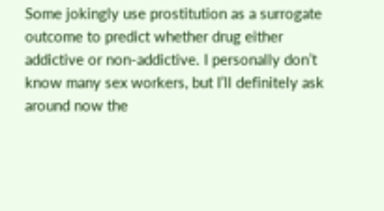Some jokingly use prostitution as a surrogate outcome to predict whether drug either addictive or non-addictive. I personally don’t know many sex workers, but I’ll definitely ask around now the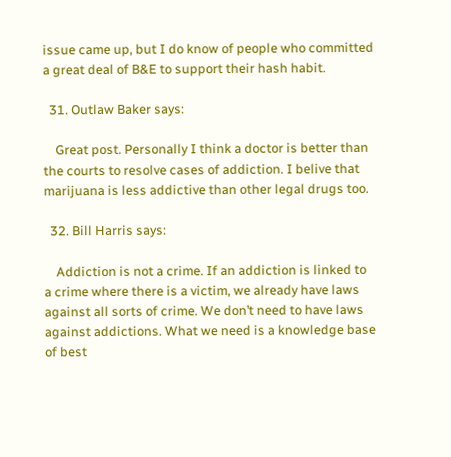issue came up, but I do know of people who committed a great deal of B&E to support their hash habit.

  31. Outlaw Baker says:

    Great post. Personally I think a doctor is better than the courts to resolve cases of addiction. I belive that marijuana is less addictive than other legal drugs too.

  32. Bill Harris says:

    Addiction is not a crime. If an addiction is linked to a crime where there is a victim, we already have laws against all sorts of crime. We don’t need to have laws against addictions. What we need is a knowledge base of best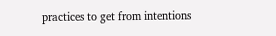practices to get from intentions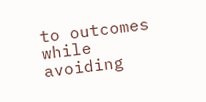to outcomes while avoiding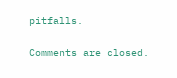pitfalls.

Comments are closed.